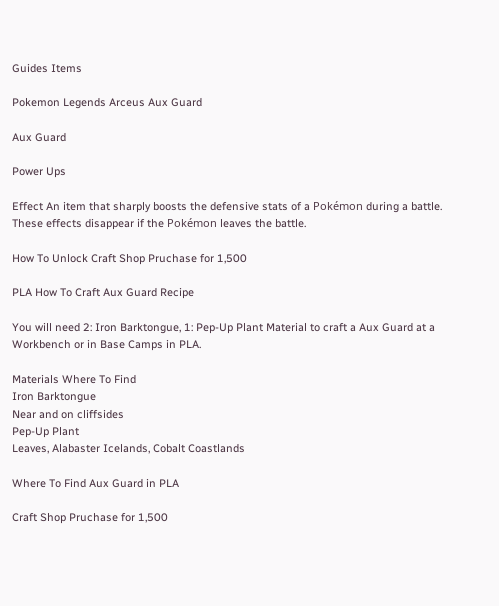Guides Items

Pokemon Legends Arceus Aux Guard

Aux Guard

Power Ups

Effect An item that sharply boosts the defensive stats of a Pokémon during a battle. These effects disappear if the Pokémon leaves the battle.

How To Unlock Craft Shop Pruchase for 1,500

PLA How To Craft Aux Guard Recipe

You will need 2: Iron Barktongue, 1: Pep-Up Plant Material to craft a Aux Guard at a Workbench or in Base Camps in PLA.

Materials Where To Find
Iron Barktongue
Near and on cliffsides
Pep-Up Plant
Leaves, Alabaster Icelands, Cobalt Coastlands

Where To Find Aux Guard in PLA

Craft Shop Pruchase for 1,500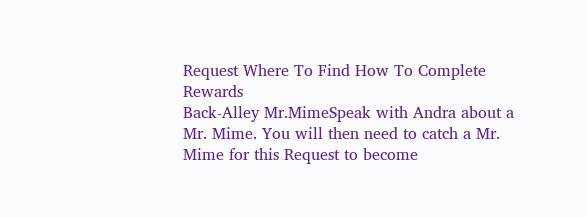Request Where To Find How To Complete Rewards
Back-Alley Mr.MimeSpeak with Andra about a Mr. Mime. You will then need to catch a Mr. Mime for this Request to become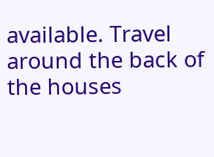available. Travel around the back of the houses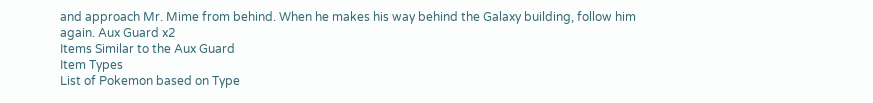and approach Mr. Mime from behind. When he makes his way behind the Galaxy building, follow him again. Aux Guard x2
Items Similar to the Aux Guard
Item Types
List of Pokemon based on Type